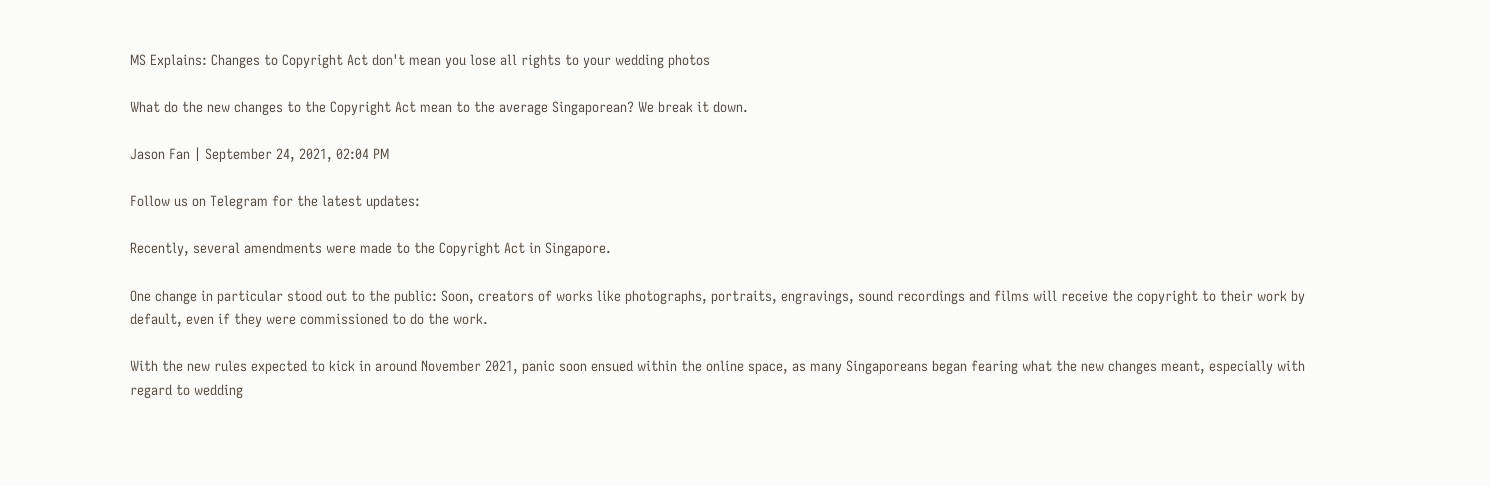MS Explains: Changes to Copyright Act don't mean you lose all rights to your wedding photos

What do the new changes to the Copyright Act mean to the average Singaporean? We break it down.

Jason Fan | September 24, 2021, 02:04 PM

Follow us on Telegram for the latest updates:

Recently, several amendments were made to the Copyright Act in Singapore.

One change in particular stood out to the public: Soon, creators of works like photographs, portraits, engravings, sound recordings and films will receive the copyright to their work by default, even if they were commissioned to do the work.

With the new rules expected to kick in around November 2021, panic soon ensued within the online space, as many Singaporeans began fearing what the new changes meant, especially with regard to wedding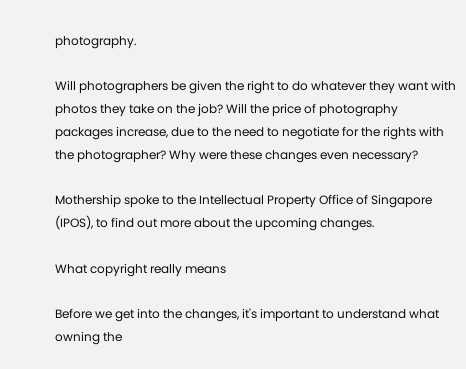photography.

Will photographers be given the right to do whatever they want with photos they take on the job? Will the price of photography packages increase, due to the need to negotiate for the rights with the photographer? Why were these changes even necessary?

Mothership spoke to the Intellectual Property Office of Singapore (IPOS), to find out more about the upcoming changes.

What copyright really means

Before we get into the changes, it's important to understand what owning the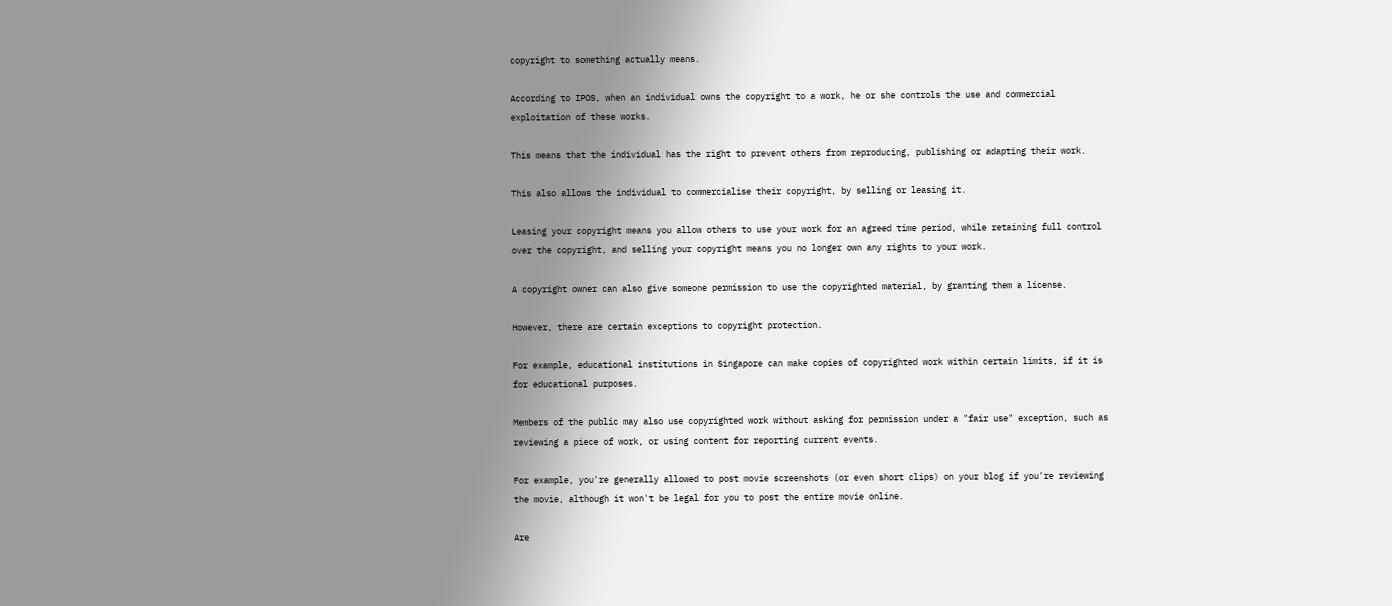copyright to something actually means.

According to IPOS, when an individual owns the copyright to a work, he or she controls the use and commercial exploitation of these works.

This means that the individual has the right to prevent others from reproducing, publishing or adapting their work.

This also allows the individual to commercialise their copyright, by selling or leasing it.

Leasing your copyright means you allow others to use your work for an agreed time period, while retaining full control over the copyright, and selling your copyright means you no longer own any rights to your work.

A copyright owner can also give someone permission to use the copyrighted material, by granting them a license.

However, there are certain exceptions to copyright protection.

For example, educational institutions in Singapore can make copies of copyrighted work within certain limits, if it is for educational purposes.

Members of the public may also use copyrighted work without asking for permission under a "fair use" exception, such as reviewing a piece of work, or using content for reporting current events.

For example, you're generally allowed to post movie screenshots (or even short clips) on your blog if you're reviewing the movie, although it won't be legal for you to post the entire movie online.

Are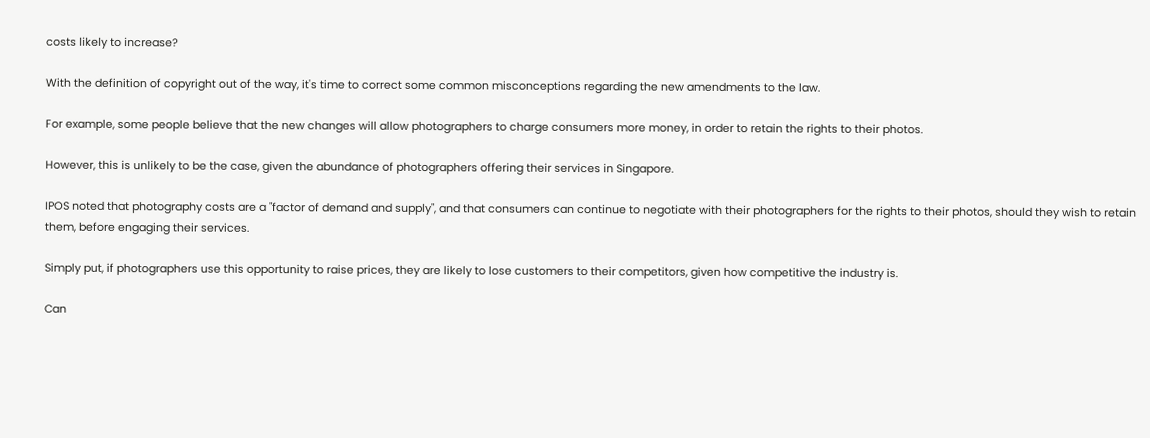costs likely to increase?

With the definition of copyright out of the way, it's time to correct some common misconceptions regarding the new amendments to the law.

For example, some people believe that the new changes will allow photographers to charge consumers more money, in order to retain the rights to their photos.

However, this is unlikely to be the case, given the abundance of photographers offering their services in Singapore.

IPOS noted that photography costs are a "factor of demand and supply", and that consumers can continue to negotiate with their photographers for the rights to their photos, should they wish to retain them, before engaging their services.

Simply put, if photographers use this opportunity to raise prices, they are likely to lose customers to their competitors, given how competitive the industry is.

Can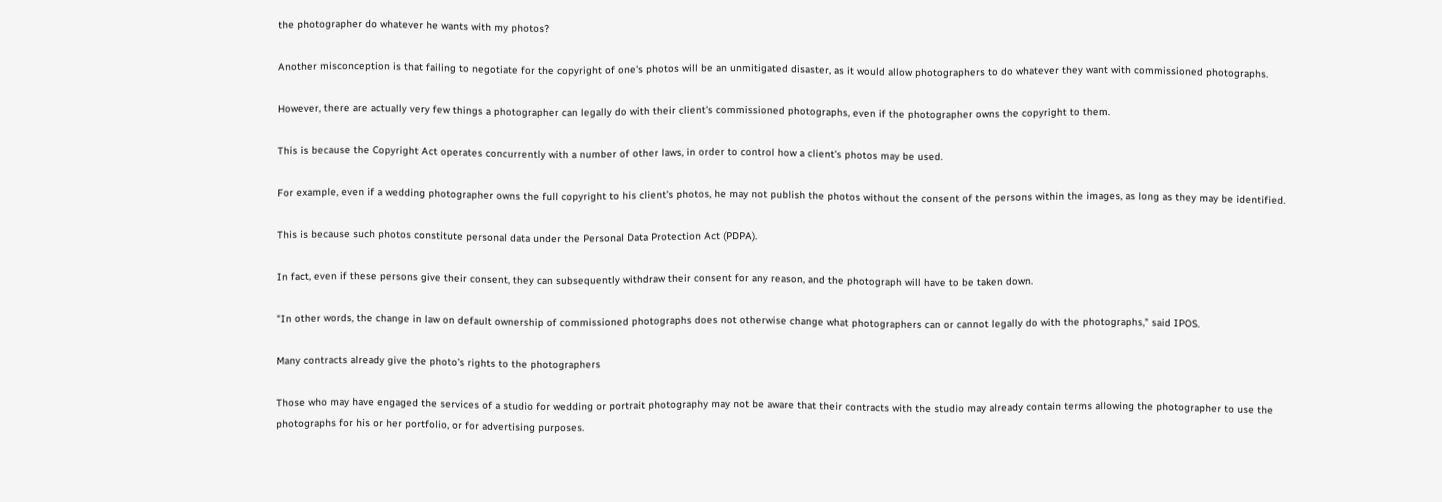the photographer do whatever he wants with my photos?

Another misconception is that failing to negotiate for the copyright of one's photos will be an unmitigated disaster, as it would allow photographers to do whatever they want with commissioned photographs.

However, there are actually very few things a photographer can legally do with their client's commissioned photographs, even if the photographer owns the copyright to them.

This is because the Copyright Act operates concurrently with a number of other laws, in order to control how a client's photos may be used.

For example, even if a wedding photographer owns the full copyright to his client's photos, he may not publish the photos without the consent of the persons within the images, as long as they may be identified.

This is because such photos constitute personal data under the Personal Data Protection Act (PDPA).

In fact, even if these persons give their consent, they can subsequently withdraw their consent for any reason, and the photograph will have to be taken down.

"In other words, the change in law on default ownership of commissioned photographs does not otherwise change what photographers can or cannot legally do with the photographs," said IPOS.

Many contracts already give the photo's rights to the photographers

Those who may have engaged the services of a studio for wedding or portrait photography may not be aware that their contracts with the studio may already contain terms allowing the photographer to use the photographs for his or her portfolio, or for advertising purposes.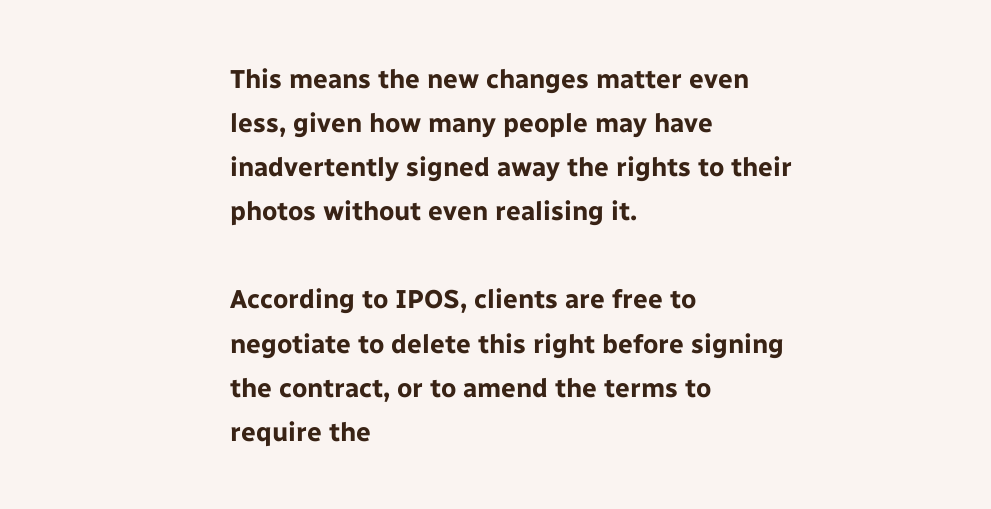This means the new changes matter even less, given how many people may have inadvertently signed away the rights to their photos without even realising it.

According to IPOS, clients are free to negotiate to delete this right before signing the contract, or to amend the terms to require the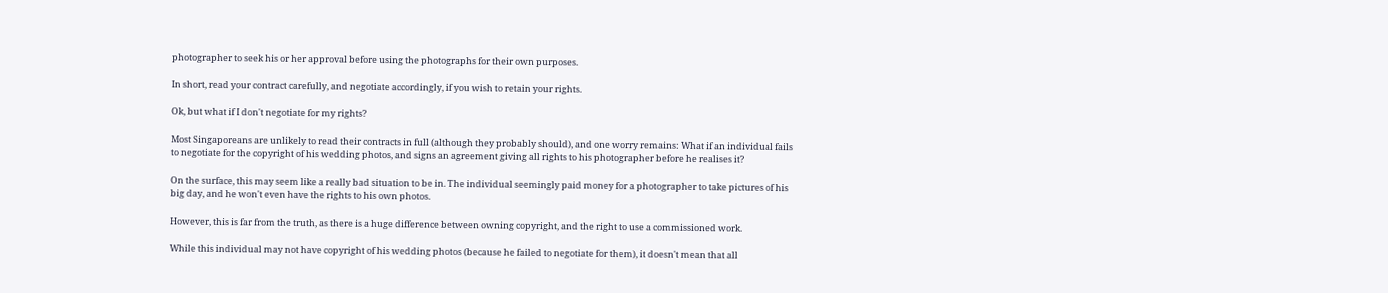photographer to seek his or her approval before using the photographs for their own purposes.

In short, read your contract carefully, and negotiate accordingly, if you wish to retain your rights.

Ok, but what if I don't negotiate for my rights?

Most Singaporeans are unlikely to read their contracts in full (although they probably should), and one worry remains: What if an individual fails to negotiate for the copyright of his wedding photos, and signs an agreement giving all rights to his photographer before he realises it?

On the surface, this may seem like a really bad situation to be in. The individual seemingly paid money for a photographer to take pictures of his big day, and he won't even have the rights to his own photos.

However, this is far from the truth, as there is a huge difference between owning copyright, and the right to use a commissioned work.

While this individual may not have copyright of his wedding photos (because he failed to negotiate for them), it doesn't mean that all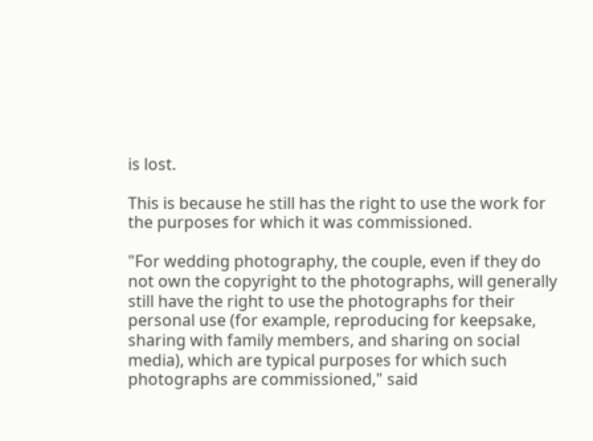is lost.

This is because he still has the right to use the work for the purposes for which it was commissioned.

"For wedding photography, the couple, even if they do not own the copyright to the photographs, will generally still have the right to use the photographs for their personal use (for example, reproducing for keepsake, sharing with family members, and sharing on social media), which are typical purposes for which such photographs are commissioned," said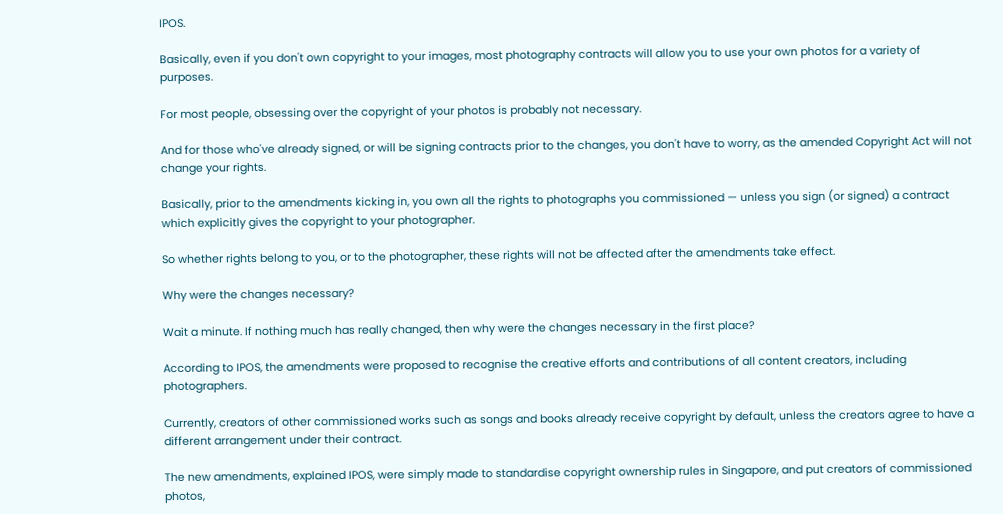IPOS.

Basically, even if you don't own copyright to your images, most photography contracts will allow you to use your own photos for a variety of purposes.

For most people, obsessing over the copyright of your photos is probably not necessary.

And for those who've already signed, or will be signing contracts prior to the changes, you don't have to worry, as the amended Copyright Act will not change your rights.

Basically, prior to the amendments kicking in, you own all the rights to photographs you commissioned — unless you sign (or signed) a contract which explicitly gives the copyright to your photographer.

So whether rights belong to you, or to the photographer, these rights will not be affected after the amendments take effect.

Why were the changes necessary?

Wait a minute. If nothing much has really changed, then why were the changes necessary in the first place?

According to IPOS, the amendments were proposed to recognise the creative efforts and contributions of all content creators, including photographers.

Currently, creators of other commissioned works such as songs and books already receive copyright by default, unless the creators agree to have a different arrangement under their contract.

The new amendments, explained IPOS, were simply made to standardise copyright ownership rules in Singapore, and put creators of commissioned photos,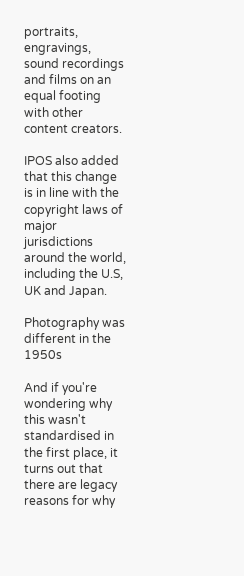portraits, engravings, sound recordings and films on an equal footing with other content creators.

IPOS also added that this change is in line with the copyright laws of major jurisdictions around the world, including the U.S, UK and Japan.

Photography was different in the 1950s

And if you're wondering why this wasn't standardised in the first place, it turns out that there are legacy reasons for why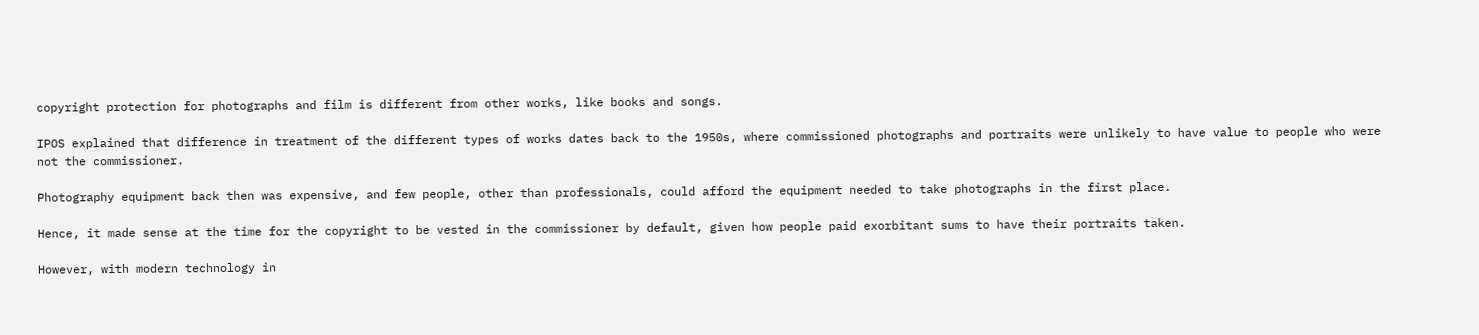copyright protection for photographs and film is different from other works, like books and songs.

IPOS explained that difference in treatment of the different types of works dates back to the 1950s, where commissioned photographs and portraits were unlikely to have value to people who were not the commissioner.

Photography equipment back then was expensive, and few people, other than professionals, could afford the equipment needed to take photographs in the first place.

Hence, it made sense at the time for the copyright to be vested in the commissioner by default, given how people paid exorbitant sums to have their portraits taken.

However, with modern technology in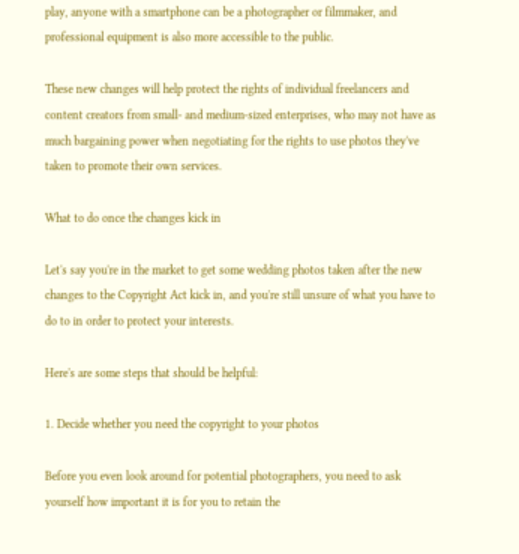play, anyone with a smartphone can be a photographer or filmmaker, and professional equipment is also more accessible to the public.

These new changes will help protect the rights of individual freelancers and content creators from small- and medium-sized enterprises, who may not have as much bargaining power when negotiating for the rights to use photos they've taken to promote their own services.

What to do once the changes kick in

Let's say you're in the market to get some wedding photos taken after the new changes to the Copyright Act kick in, and you're still unsure of what you have to do to in order to protect your interests.

Here's are some steps that should be helpful:

1. Decide whether you need the copyright to your photos

Before you even look around for potential photographers, you need to ask yourself how important it is for you to retain the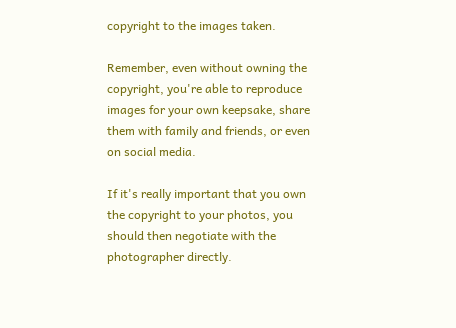copyright to the images taken.

Remember, even without owning the copyright, you're able to reproduce images for your own keepsake, share them with family and friends, or even on social media.

If it's really important that you own the copyright to your photos, you should then negotiate with the photographer directly.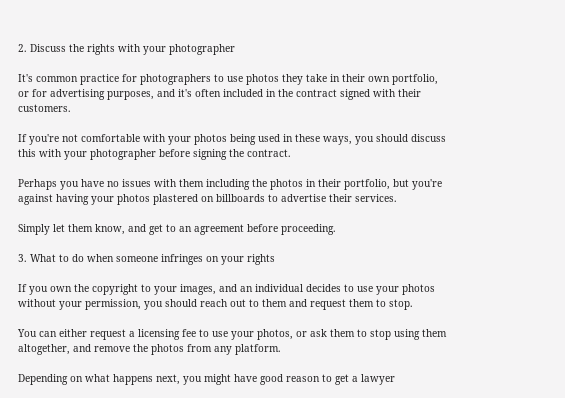2. Discuss the rights with your photographer

It's common practice for photographers to use photos they take in their own portfolio, or for advertising purposes, and it's often included in the contract signed with their customers.

If you're not comfortable with your photos being used in these ways, you should discuss this with your photographer before signing the contract.

Perhaps you have no issues with them including the photos in their portfolio, but you're against having your photos plastered on billboards to advertise their services.

Simply let them know, and get to an agreement before proceeding.

3. What to do when someone infringes on your rights

If you own the copyright to your images, and an individual decides to use your photos without your permission, you should reach out to them and request them to stop.

You can either request a licensing fee to use your photos, or ask them to stop using them altogether, and remove the photos from any platform.

Depending on what happens next, you might have good reason to get a lawyer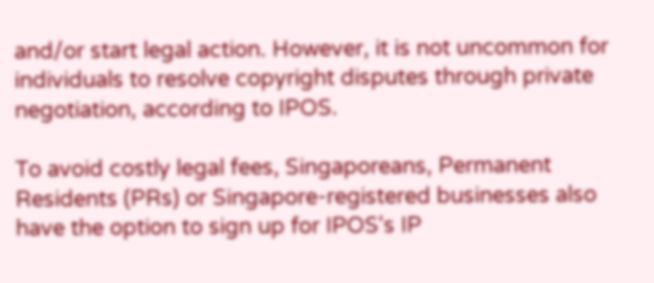and/or start legal action. However, it is not uncommon for individuals to resolve copyright disputes through private negotiation, according to IPOS.

To avoid costly legal fees, Singaporeans, Permanent Residents (PRs) or Singapore-registered businesses also have the option to sign up for IPOS's IP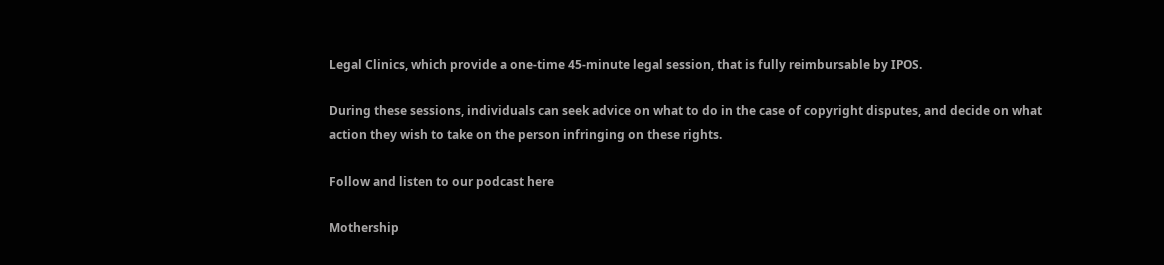Legal Clinics, which provide a one-time 45-minute legal session, that is fully reimbursable by IPOS.

During these sessions, individuals can seek advice on what to do in the case of copyright disputes, and decide on what action they wish to take on the person infringing on these rights.

Follow and listen to our podcast here

Mothership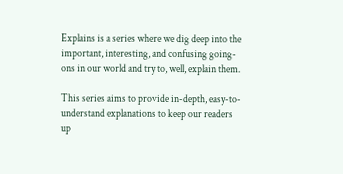Explains is a series where we dig deep into the important, interesting, and confusing going-ons in our world and try to, well, explain them.

This series aims to provide in-depth, easy-to-understand explanations to keep our readers up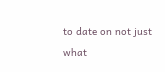to date on not just what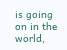is going on in the world,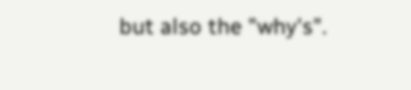but also the "why's".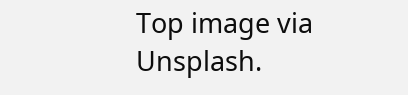Top image via Unsplash.